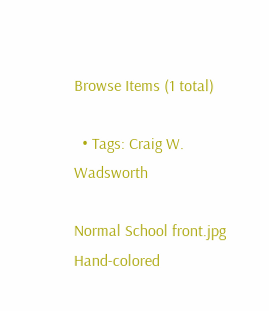Browse Items (1 total)

  • Tags: Craig W. Wadsworth

Normal School front.jpg
Hand-colored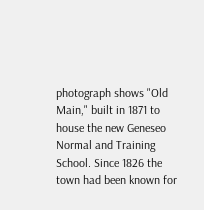photograph shows "Old Main," built in 1871 to house the new Geneseo Normal and Training School. Since 1826 the town had been known for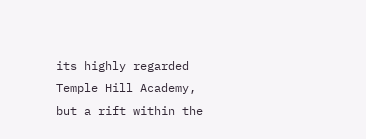its highly regarded Temple Hill Academy, but a rift within the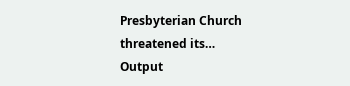Presbyterian Church threatened its…
Output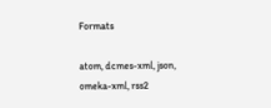Formats

atom, dcmes-xml, json, omeka-xml, rss2